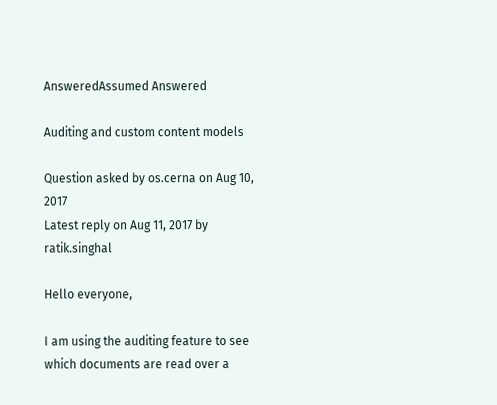AnsweredAssumed Answered

Auditing and custom content models

Question asked by os.cerna on Aug 10, 2017
Latest reply on Aug 11, 2017 by ratik.singhal

Hello everyone,

I am using the auditing feature to see which documents are read over a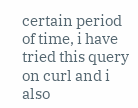certain period of time, i have tried this query on curl and i also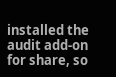installed the audit add-on for share, so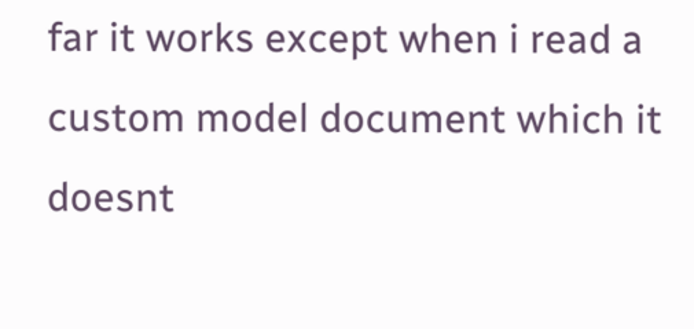far it works except when i read a custom model document which it doesnt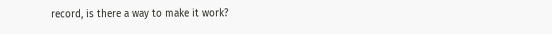record, is there a way to make it work?